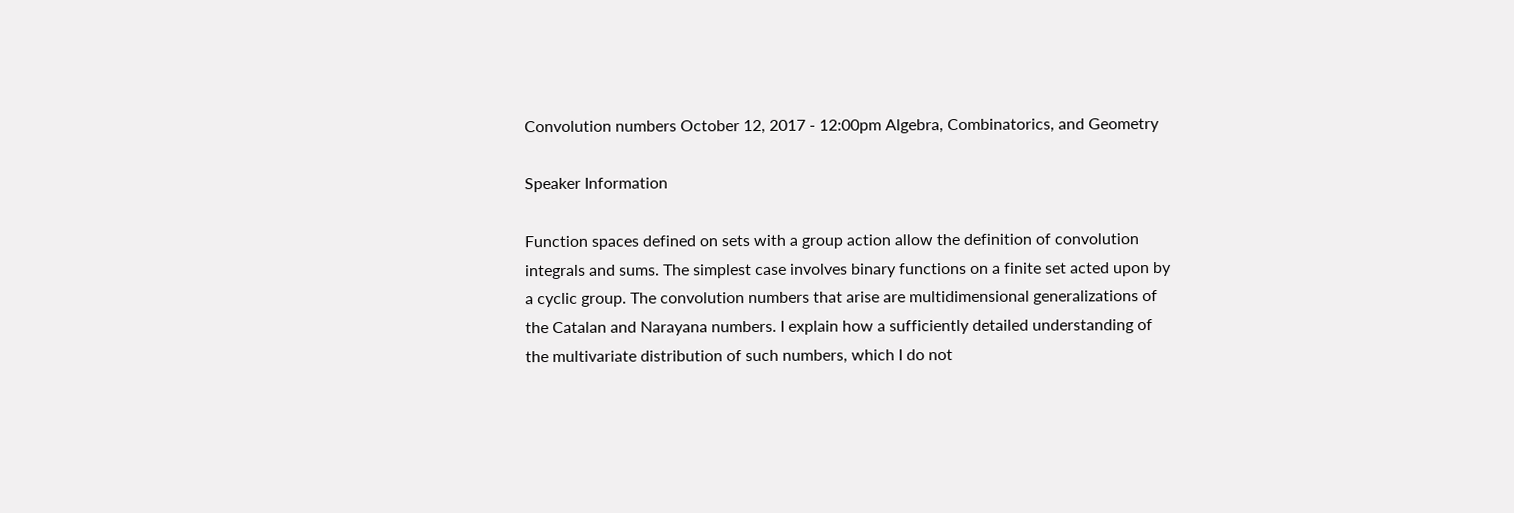Convolution numbers October 12, 2017 - 12:00pm Algebra, Combinatorics, and Geometry

Speaker Information

Function spaces defined on sets with a group action allow the definition of convolution integrals and sums. The simplest case involves binary functions on a finite set acted upon by a cyclic group. The convolution numbers that arise are multidimensional generalizations of the Catalan and Narayana numbers. I explain how a sufficiently detailed understanding of the multivariate distribution of such numbers, which I do not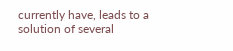currently have, leads to a solution of several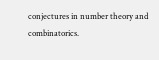conjectures in number theory and combinatorics.